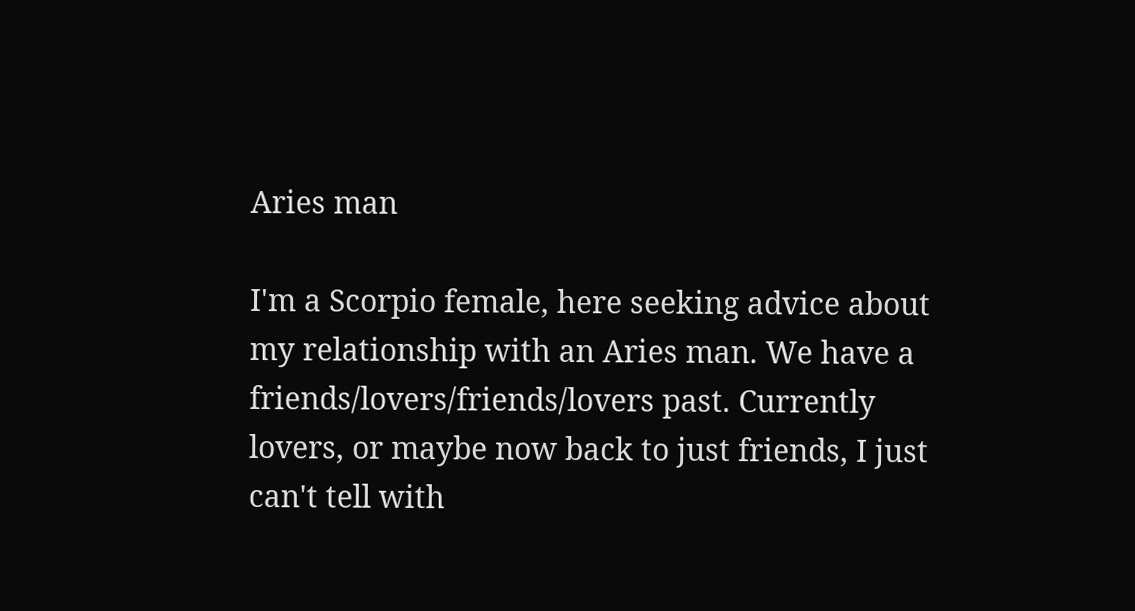Aries man

I'm a Scorpio female, here seeking advice about my relationship with an Aries man. We have a friends/lovers/friends/lovers past. Currently lovers, or maybe now back to just friends, I just can't tell with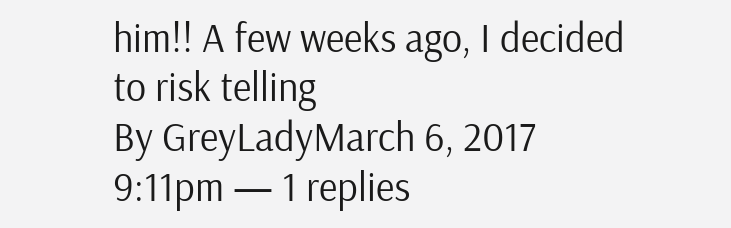him!! A few weeks ago, I decided to risk telling
By GreyLadyMarch 6, 2017 9:11pm — 1 replies